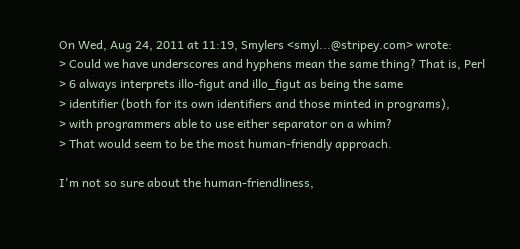On Wed, Aug 24, 2011 at 11:19, Smylers <smyl...@stripey.com> wrote:
> Could we have underscores and hyphens mean the same thing? That is, Perl
> 6 always interprets illo-figut and illo_figut as being the same
> identifier (both for its own identifiers and those minted in programs),
> with programmers able to use either separator on a whim?
> That would seem to be the most human-friendly approach.

I'm not so sure about the human-friendliness,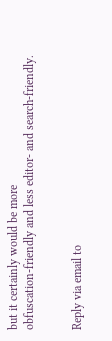but it certainly would be more
obfuscation-friendly and less editor- and search-friendly.


Reply via email to